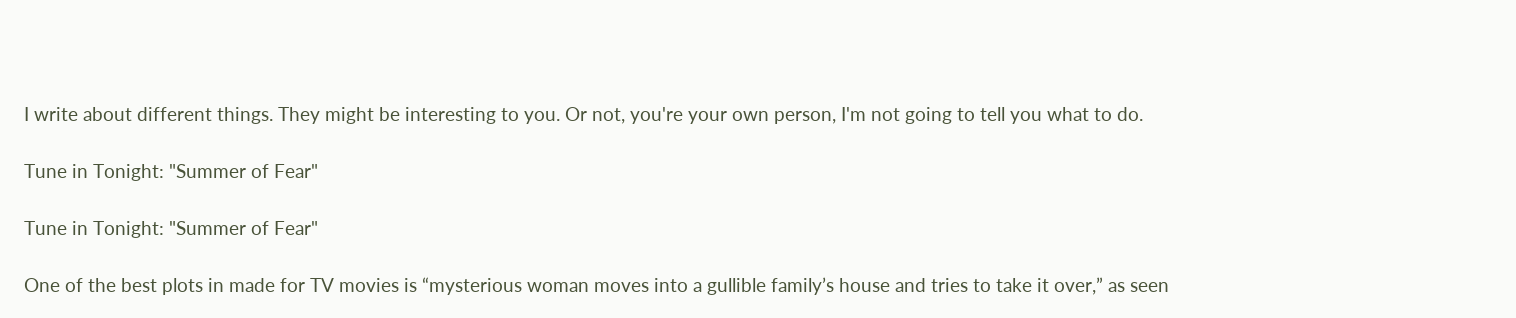I write about different things. They might be interesting to you. Or not, you're your own person, I'm not going to tell you what to do.

Tune in Tonight: "Summer of Fear"

Tune in Tonight: "Summer of Fear"

One of the best plots in made for TV movies is “mysterious woman moves into a gullible family’s house and tries to take it over,” as seen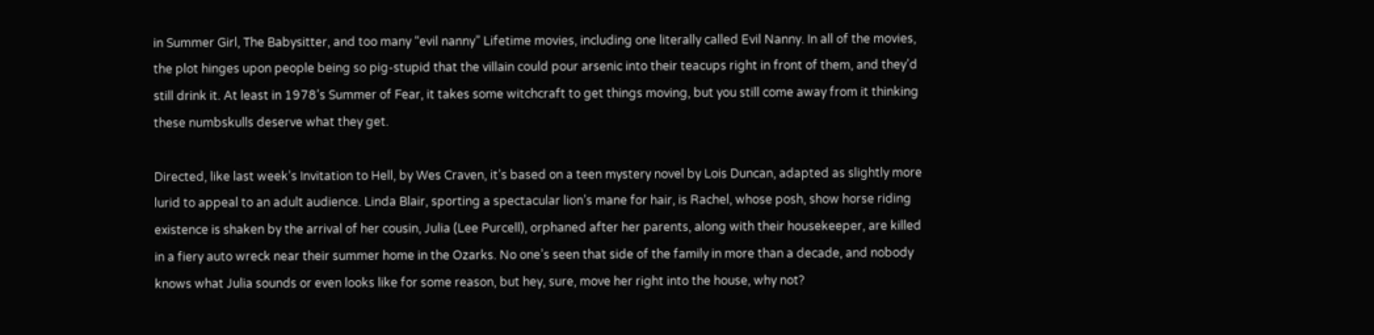in Summer Girl, The Babysitter, and too many “evil nanny” Lifetime movies, including one literally called Evil Nanny. In all of the movies, the plot hinges upon people being so pig-stupid that the villain could pour arsenic into their teacups right in front of them, and they’d still drink it. At least in 1978’s Summer of Fear, it takes some witchcraft to get things moving, but you still come away from it thinking these numbskulls deserve what they get.

Directed, like last week’s Invitation to Hell, by Wes Craven, it’s based on a teen mystery novel by Lois Duncan, adapted as slightly more lurid to appeal to an adult audience. Linda Blair, sporting a spectacular lion’s mane for hair, is Rachel, whose posh, show horse riding existence is shaken by the arrival of her cousin, Julia (Lee Purcell), orphaned after her parents, along with their housekeeper, are killed in a fiery auto wreck near their summer home in the Ozarks. No one’s seen that side of the family in more than a decade, and nobody knows what Julia sounds or even looks like for some reason, but hey, sure, move her right into the house, why not?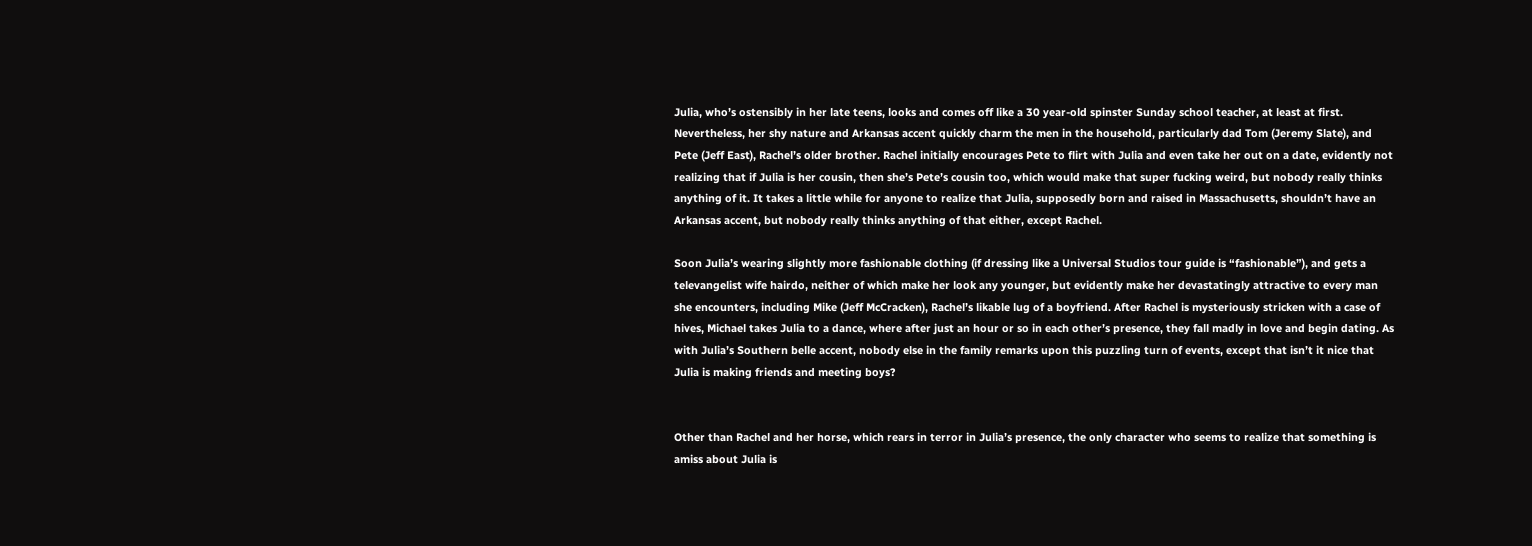Julia, who’s ostensibly in her late teens, looks and comes off like a 30 year-old spinster Sunday school teacher, at least at first. Nevertheless, her shy nature and Arkansas accent quickly charm the men in the household, particularly dad Tom (Jeremy Slate), and Pete (Jeff East), Rachel’s older brother. Rachel initially encourages Pete to flirt with Julia and even take her out on a date, evidently not realizing that if Julia is her cousin, then she’s Pete’s cousin too, which would make that super fucking weird, but nobody really thinks anything of it. It takes a little while for anyone to realize that Julia, supposedly born and raised in Massachusetts, shouldn’t have an Arkansas accent, but nobody really thinks anything of that either, except Rachel.

Soon Julia’s wearing slightly more fashionable clothing (if dressing like a Universal Studios tour guide is “fashionable”), and gets a televangelist wife hairdo, neither of which make her look any younger, but evidently make her devastatingly attractive to every man she encounters, including Mike (Jeff McCracken), Rachel’s likable lug of a boyfriend. After Rachel is mysteriously stricken with a case of hives, Michael takes Julia to a dance, where after just an hour or so in each other’s presence, they fall madly in love and begin dating. As with Julia’s Southern belle accent, nobody else in the family remarks upon this puzzling turn of events, except that isn’t it nice that Julia is making friends and meeting boys?


Other than Rachel and her horse, which rears in terror in Julia’s presence, the only character who seems to realize that something is amiss about Julia is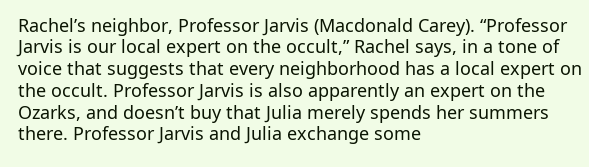Rachel’s neighbor, Professor Jarvis (Macdonald Carey). “Professor Jarvis is our local expert on the occult,” Rachel says, in a tone of voice that suggests that every neighborhood has a local expert on the occult. Professor Jarvis is also apparently an expert on the Ozarks, and doesn’t buy that Julia merely spends her summers there. Professor Jarvis and Julia exchange some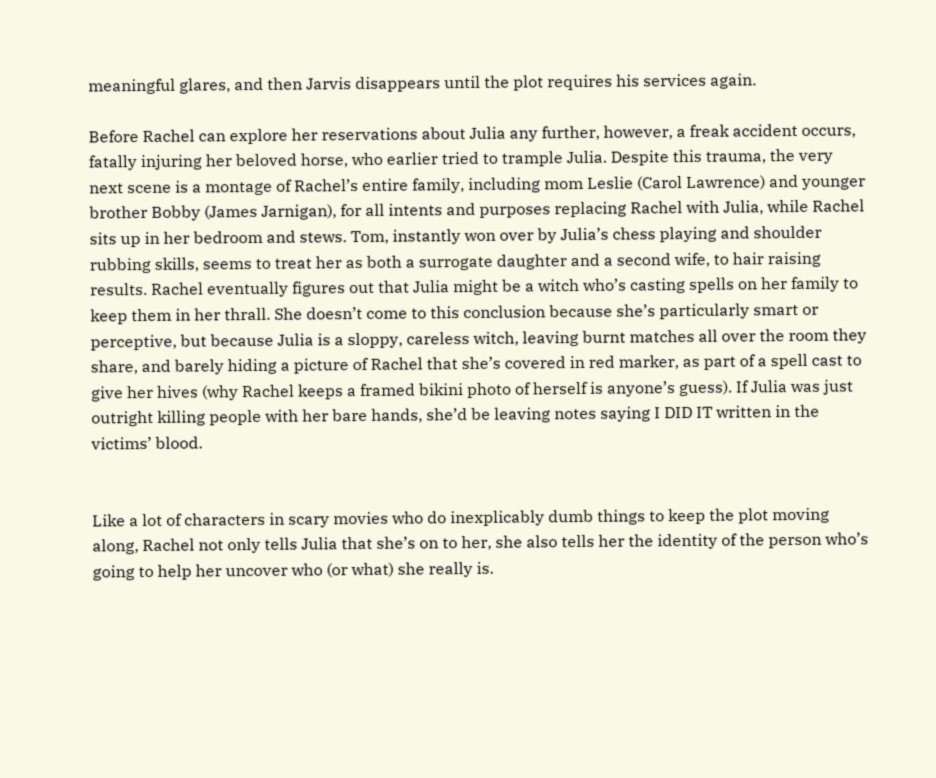meaningful glares, and then Jarvis disappears until the plot requires his services again.

Before Rachel can explore her reservations about Julia any further, however, a freak accident occurs, fatally injuring her beloved horse, who earlier tried to trample Julia. Despite this trauma, the very next scene is a montage of Rachel’s entire family, including mom Leslie (Carol Lawrence) and younger brother Bobby (James Jarnigan), for all intents and purposes replacing Rachel with Julia, while Rachel sits up in her bedroom and stews. Tom, instantly won over by Julia’s chess playing and shoulder rubbing skills, seems to treat her as both a surrogate daughter and a second wife, to hair raising results. Rachel eventually figures out that Julia might be a witch who’s casting spells on her family to keep them in her thrall. She doesn’t come to this conclusion because she’s particularly smart or perceptive, but because Julia is a sloppy, careless witch, leaving burnt matches all over the room they share, and barely hiding a picture of Rachel that she’s covered in red marker, as part of a spell cast to give her hives (why Rachel keeps a framed bikini photo of herself is anyone’s guess). If Julia was just outright killing people with her bare hands, she’d be leaving notes saying I DID IT written in the victims’ blood.


Like a lot of characters in scary movies who do inexplicably dumb things to keep the plot moving along, Rachel not only tells Julia that she’s on to her, she also tells her the identity of the person who’s going to help her uncover who (or what) she really is.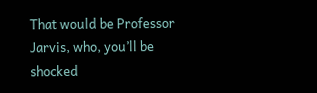That would be Professor Jarvis, who, you’ll be shocked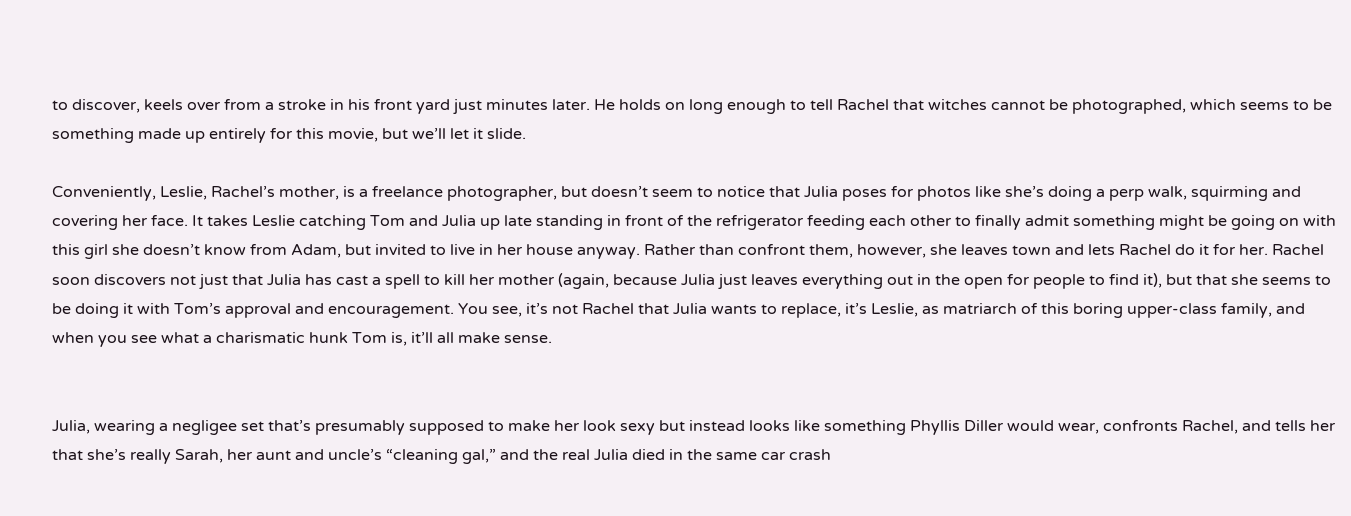to discover, keels over from a stroke in his front yard just minutes later. He holds on long enough to tell Rachel that witches cannot be photographed, which seems to be something made up entirely for this movie, but we’ll let it slide.

Conveniently, Leslie, Rachel’s mother, is a freelance photographer, but doesn’t seem to notice that Julia poses for photos like she’s doing a perp walk, squirming and covering her face. It takes Leslie catching Tom and Julia up late standing in front of the refrigerator feeding each other to finally admit something might be going on with this girl she doesn’t know from Adam, but invited to live in her house anyway. Rather than confront them, however, she leaves town and lets Rachel do it for her. Rachel soon discovers not just that Julia has cast a spell to kill her mother (again, because Julia just leaves everything out in the open for people to find it), but that she seems to be doing it with Tom’s approval and encouragement. You see, it’s not Rachel that Julia wants to replace, it’s Leslie, as matriarch of this boring upper-class family, and when you see what a charismatic hunk Tom is, it’ll all make sense.


Julia, wearing a negligee set that’s presumably supposed to make her look sexy but instead looks like something Phyllis Diller would wear, confronts Rachel, and tells her that she’s really Sarah, her aunt and uncle’s “cleaning gal,” and the real Julia died in the same car crash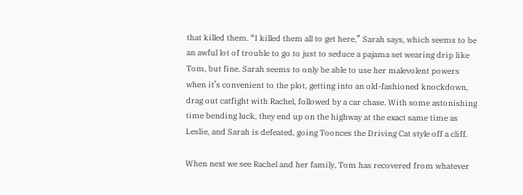that killed them. “I killed them all to get here,” Sarah says, which seems to be an awful lot of trouble to go to just to seduce a pajama set wearing drip like Tom, but fine. Sarah seems to only be able to use her malevolent powers when it’s convenient to the plot, getting into an old-fashioned knockdown, drag out catfight with Rachel, followed by a car chase. With some astonishing time bending luck, they end up on the highway at the exact same time as Leslie, and Sarah is defeated, going Toonces the Driving Cat style off a cliff.

When next we see Rachel and her family, Tom has recovered from whatever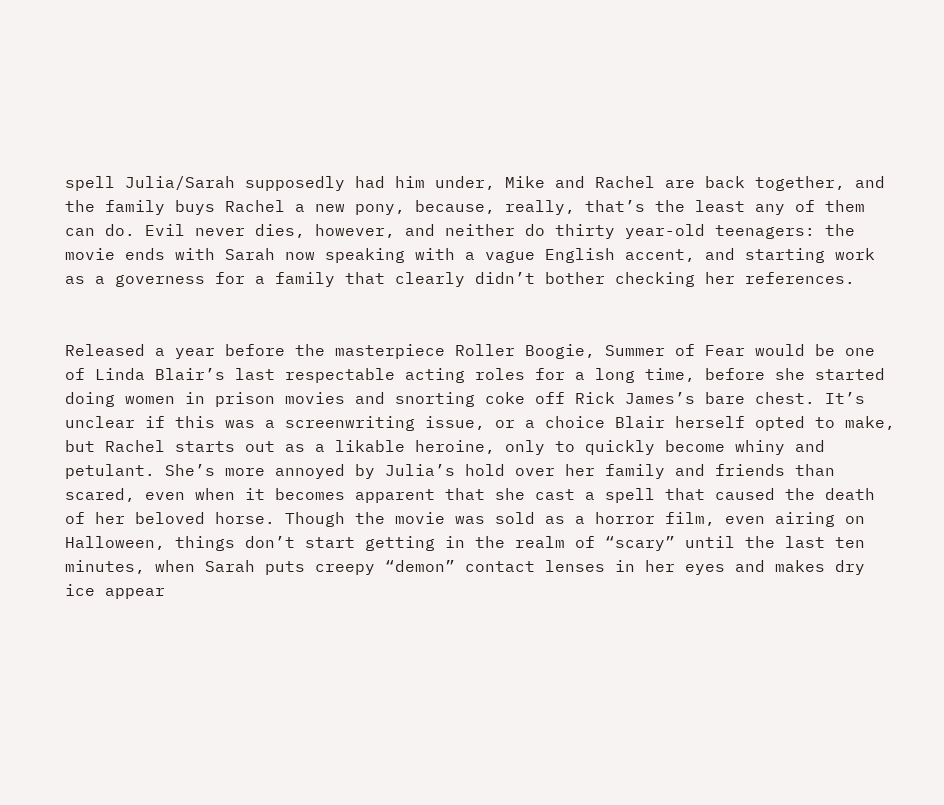spell Julia/Sarah supposedly had him under, Mike and Rachel are back together, and the family buys Rachel a new pony, because, really, that’s the least any of them can do. Evil never dies, however, and neither do thirty year-old teenagers: the movie ends with Sarah now speaking with a vague English accent, and starting work as a governess for a family that clearly didn’t bother checking her references.


Released a year before the masterpiece Roller Boogie, Summer of Fear would be one of Linda Blair’s last respectable acting roles for a long time, before she started doing women in prison movies and snorting coke off Rick James’s bare chest. It’s unclear if this was a screenwriting issue, or a choice Blair herself opted to make, but Rachel starts out as a likable heroine, only to quickly become whiny and petulant. She’s more annoyed by Julia’s hold over her family and friends than scared, even when it becomes apparent that she cast a spell that caused the death of her beloved horse. Though the movie was sold as a horror film, even airing on Halloween, things don’t start getting in the realm of “scary” until the last ten minutes, when Sarah puts creepy “demon” contact lenses in her eyes and makes dry ice appear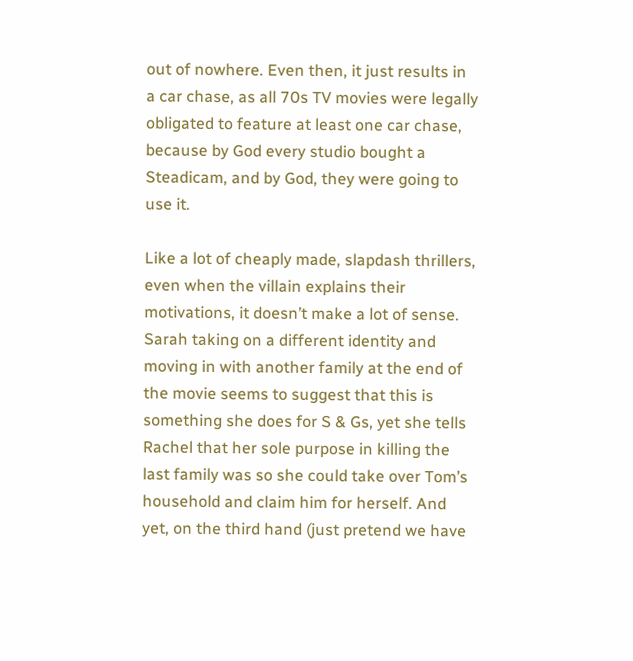out of nowhere. Even then, it just results in a car chase, as all 70s TV movies were legally obligated to feature at least one car chase, because by God every studio bought a Steadicam, and by God, they were going to use it.

Like a lot of cheaply made, slapdash thrillers, even when the villain explains their motivations, it doesn’t make a lot of sense. Sarah taking on a different identity and moving in with another family at the end of the movie seems to suggest that this is something she does for S & Gs, yet she tells Rachel that her sole purpose in killing the last family was so she could take over Tom’s household and claim him for herself. And yet, on the third hand (just pretend we have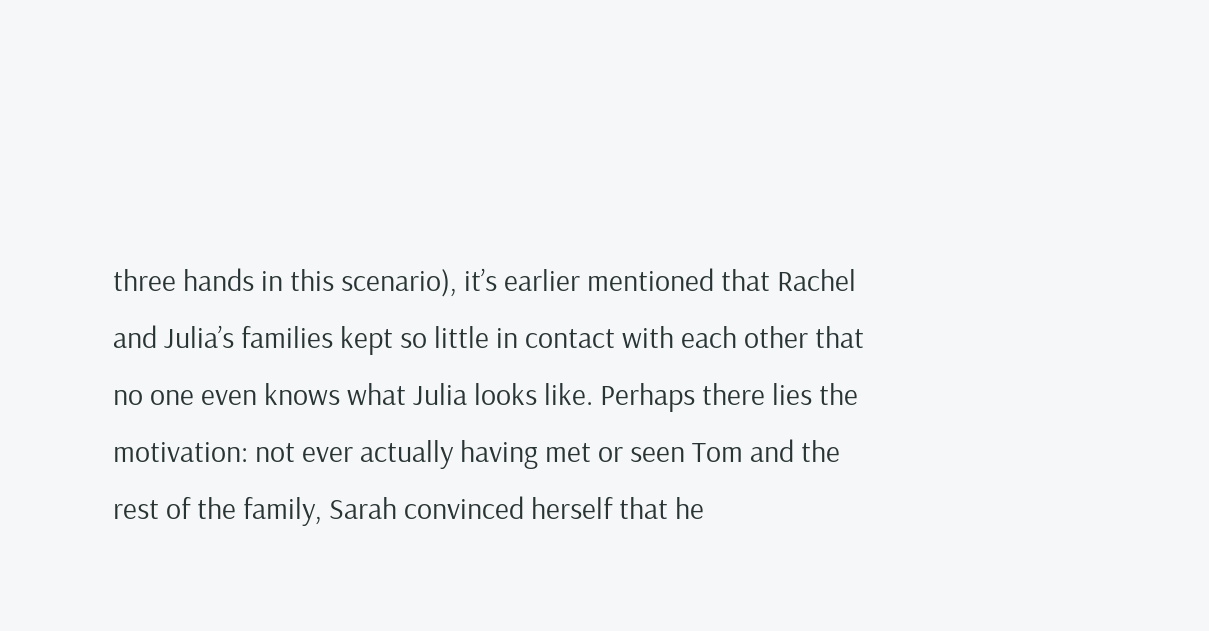three hands in this scenario), it’s earlier mentioned that Rachel and Julia’s families kept so little in contact with each other that no one even knows what Julia looks like. Perhaps there lies the motivation: not ever actually having met or seen Tom and the rest of the family, Sarah convinced herself that he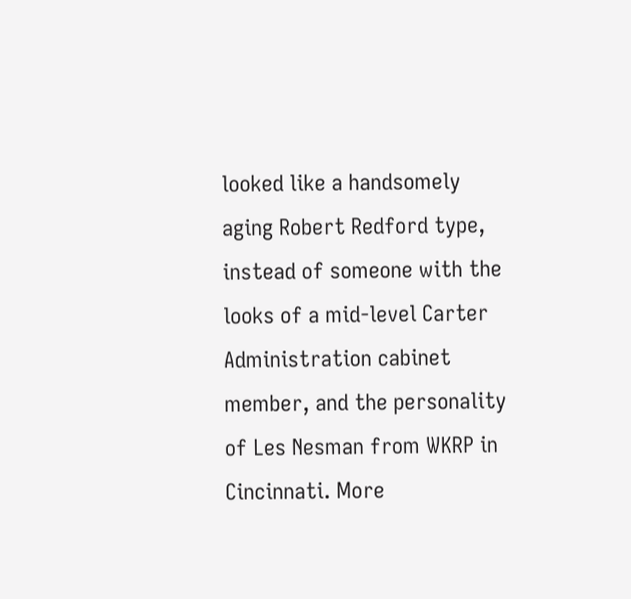looked like a handsomely aging Robert Redford type, instead of someone with the looks of a mid-level Carter Administration cabinet member, and the personality of Les Nesman from WKRP in Cincinnati. More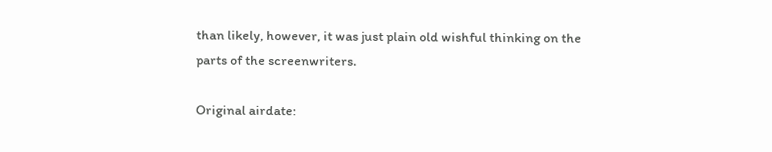than likely, however, it was just plain old wishful thinking on the parts of the screenwriters.

Original airdate: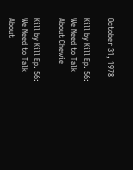October 31, 1978

Kill by Kill Ep. 56: We Need to Talk About Chewie

Kill by Kill Ep. 56: We Need to Talk About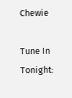Chewie

Tune In Tonight: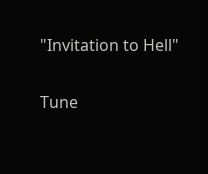"Invitation to Hell"

Tune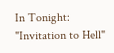In Tonight: "Invitation to Hell"